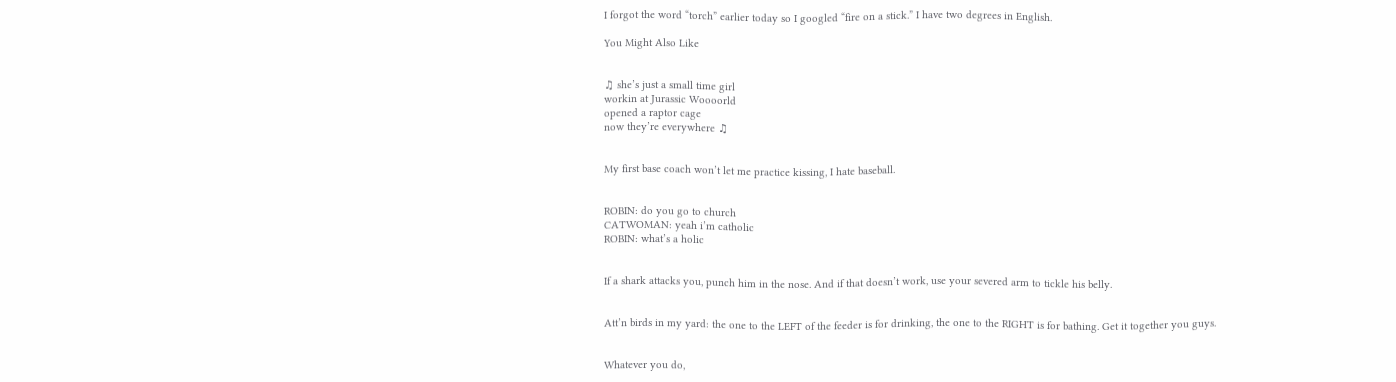I forgot the word “torch” earlier today so I googled “fire on a stick.” I have two degrees in English.

You Might Also Like


♫ she’s just a small time girl
workin at Jurassic Woooorld
opened a raptor cage
now they’re everywhere ♫


My first base coach won’t let me practice kissing, I hate baseball.


ROBIN: do you go to church
CATWOMAN: yeah i’m catholic
ROBIN: what’s a holic


If a shark attacks you, punch him in the nose. And if that doesn’t work, use your severed arm to tickle his belly.


Att’n birds in my yard: the one to the LEFT of the feeder is for drinking, the one to the RIGHT is for bathing. Get it together you guys.


Whatever you do,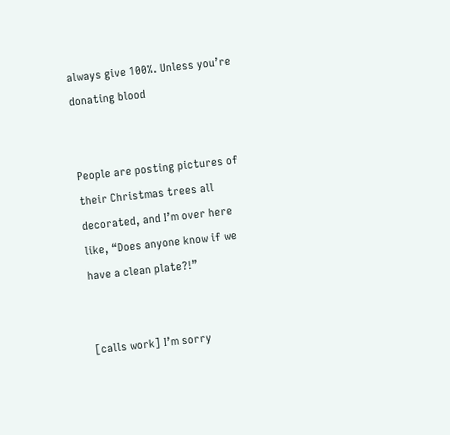always give 100%. Unless you’re donating blood


People are posting pictures of their Christmas trees all decorated, and I’m over here like, “Does anyone know if we have a clean plate?!”


[calls work] I’m sorry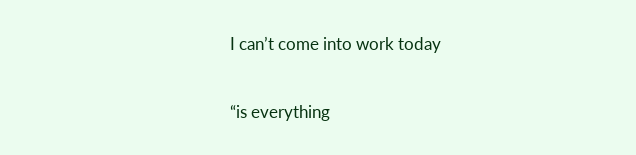I can’t come into work today

“is everything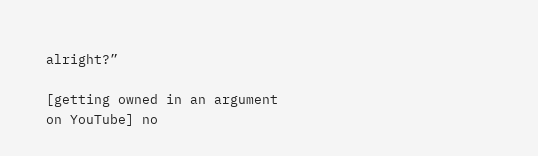alright?”

[getting owned in an argument on YouTube] no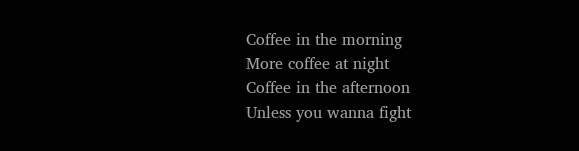Coffee in the morning
More coffee at night
Coffee in the afternoon
Unless you wanna fight